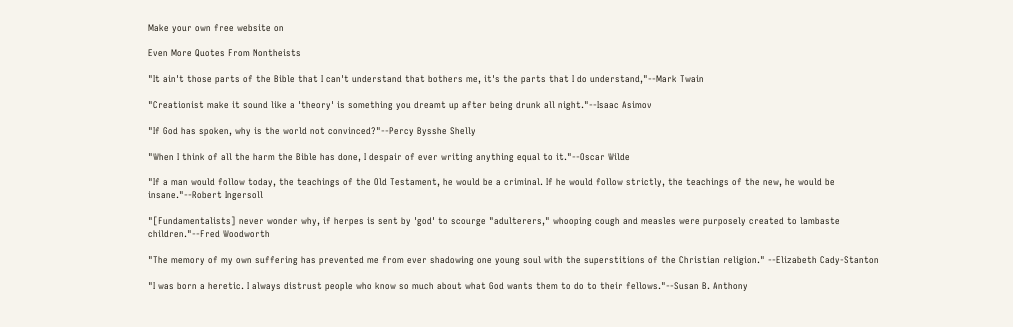Make your own free website on

Even More Quotes From Nontheists

"It ain't those parts of the Bible that I can't understand that bothers me, it's the parts that I do understand,"--Mark Twain

"Creationist make it sound like a 'theory' is something you dreamt up after being drunk all night."--Isaac Asimov

"If God has spoken, why is the world not convinced?"--Percy Bysshe Shelly

"When I think of all the harm the Bible has done, I despair of ever writing anything equal to it."--Oscar Wilde

"If a man would follow today, the teachings of the Old Testament, he would be a criminal. If he would follow strictly, the teachings of the new, he would be insane."--Robert Ingersoll

"[Fundamentalists] never wonder why, if herpes is sent by 'god' to scourge "adulterers," whooping cough and measles were purposely created to lambaste children."--Fred Woodworth

"The memory of my own suffering has prevented me from ever shadowing one young soul with the superstitions of the Christian religion." --Elizabeth Cady-Stanton

"I was born a heretic. I always distrust people who know so much about what God wants them to do to their fellows."--Susan B. Anthony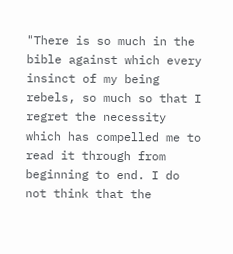"There is so much in the bible against which every insinct of my being rebels, so much so that I regret the necessity which has compelled me to read it through from beginning to end. I do not think that the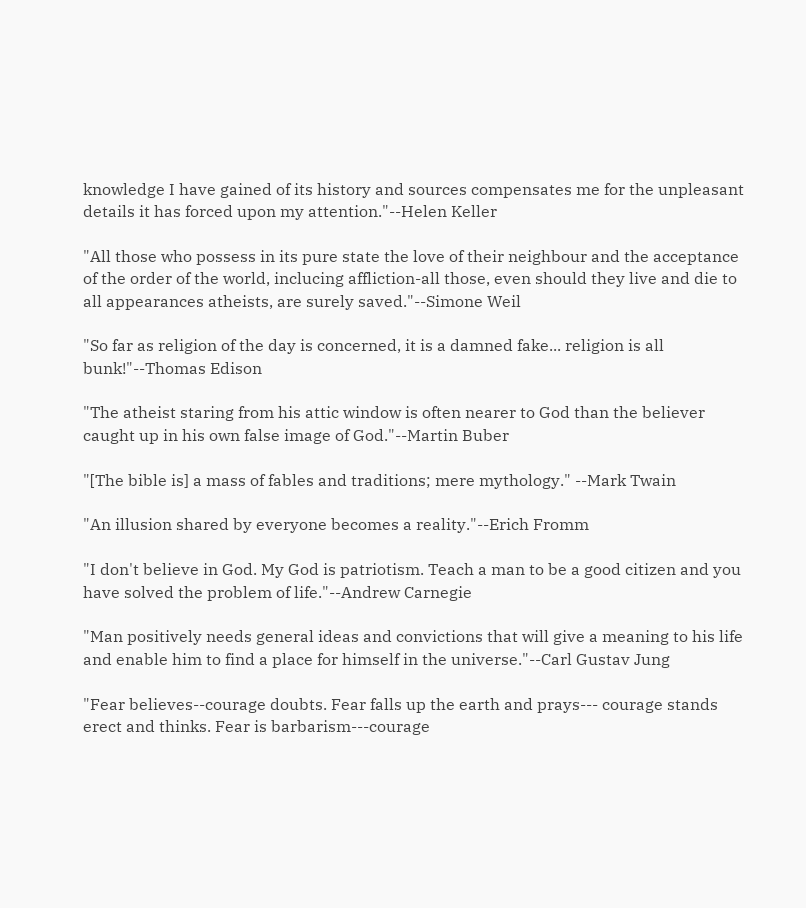knowledge I have gained of its history and sources compensates me for the unpleasant details it has forced upon my attention."--Helen Keller

"All those who possess in its pure state the love of their neighbour and the acceptance of the order of the world, inclucing affliction-all those, even should they live and die to all appearances atheists, are surely saved."--Simone Weil

"So far as religion of the day is concerned, it is a damned fake... religion is all bunk!"--Thomas Edison

"The atheist staring from his attic window is often nearer to God than the believer caught up in his own false image of God."--Martin Buber

"[The bible is] a mass of fables and traditions; mere mythology." --Mark Twain

"An illusion shared by everyone becomes a reality."--Erich Fromm

"I don't believe in God. My God is patriotism. Teach a man to be a good citizen and you have solved the problem of life."--Andrew Carnegie

"Man positively needs general ideas and convictions that will give a meaning to his life and enable him to find a place for himself in the universe."--Carl Gustav Jung

"Fear believes--courage doubts. Fear falls up the earth and prays--- courage stands erect and thinks. Fear is barbarism---courage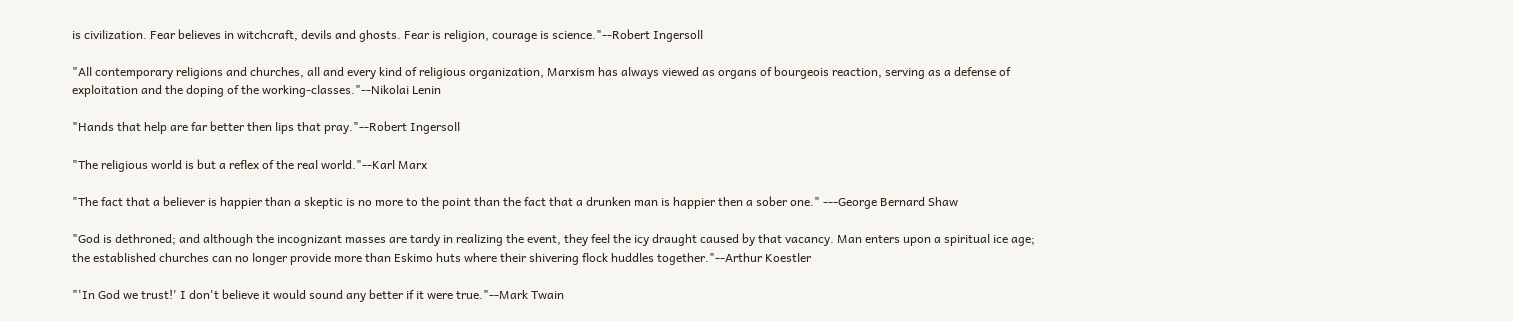is civilization. Fear believes in witchcraft, devils and ghosts. Fear is religion, courage is science."--Robert Ingersoll

"All contemporary religions and churches, all and every kind of religious organization, Marxism has always viewed as organs of bourgeois reaction, serving as a defense of exploitation and the doping of the working-classes."--Nikolai Lenin

"Hands that help are far better then lips that pray."--Robert Ingersoll

"The religious world is but a reflex of the real world."--Karl Marx

"The fact that a believer is happier than a skeptic is no more to the point than the fact that a drunken man is happier then a sober one." ---George Bernard Shaw

"God is dethroned; and although the incognizant masses are tardy in realizing the event, they feel the icy draught caused by that vacancy. Man enters upon a spiritual ice age; the established churches can no longer provide more than Eskimo huts where their shivering flock huddles together."--Arthur Koestler

"'In God we trust!' I don't believe it would sound any better if it were true."--Mark Twain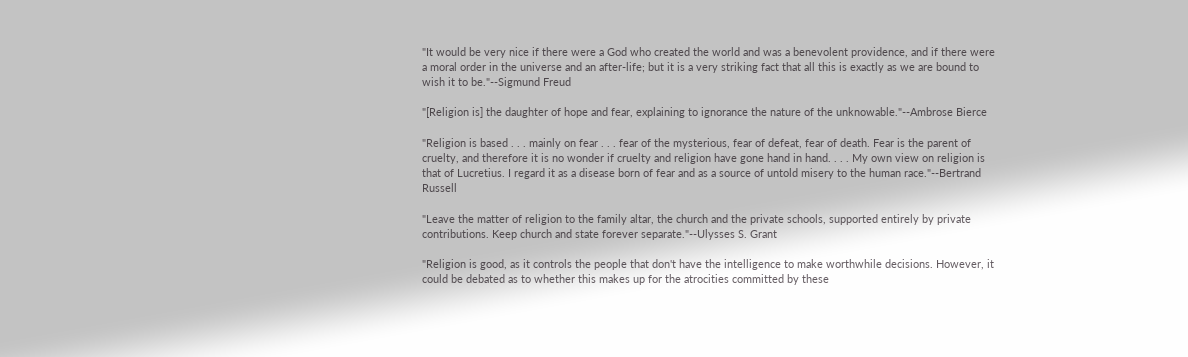"It would be very nice if there were a God who created the world and was a benevolent providence, and if there were a moral order in the universe and an after-life; but it is a very striking fact that all this is exactly as we are bound to wish it to be."--Sigmund Freud

"[Religion is] the daughter of hope and fear, explaining to ignorance the nature of the unknowable."--Ambrose Bierce

"Religion is based . . . mainly on fear . . . fear of the mysterious, fear of defeat, fear of death. Fear is the parent of cruelty, and therefore it is no wonder if cruelty and religion have gone hand in hand. . . . My own view on religion is that of Lucretius. I regard it as a disease born of fear and as a source of untold misery to the human race."--Bertrand Russell

"Leave the matter of religion to the family altar, the church and the private schools, supported entirely by private contributions. Keep church and state forever separate."--Ulysses S. Grant

"Religion is good, as it controls the people that don't have the intelligence to make worthwhile decisions. However, it could be debated as to whether this makes up for the atrocities committed by these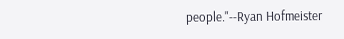people."--Ryan Hofmeister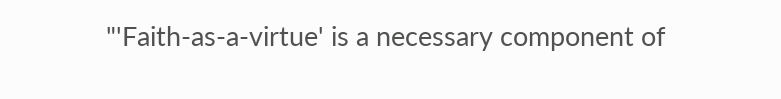"'Faith-as-a-virtue' is a necessary component of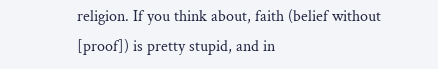religion. If you think about, faith (belief without [proof]) is pretty stupid, and in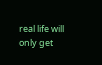real life will only get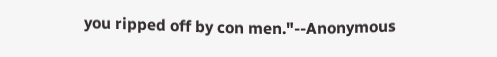you ripped off by con men."--Anonymous